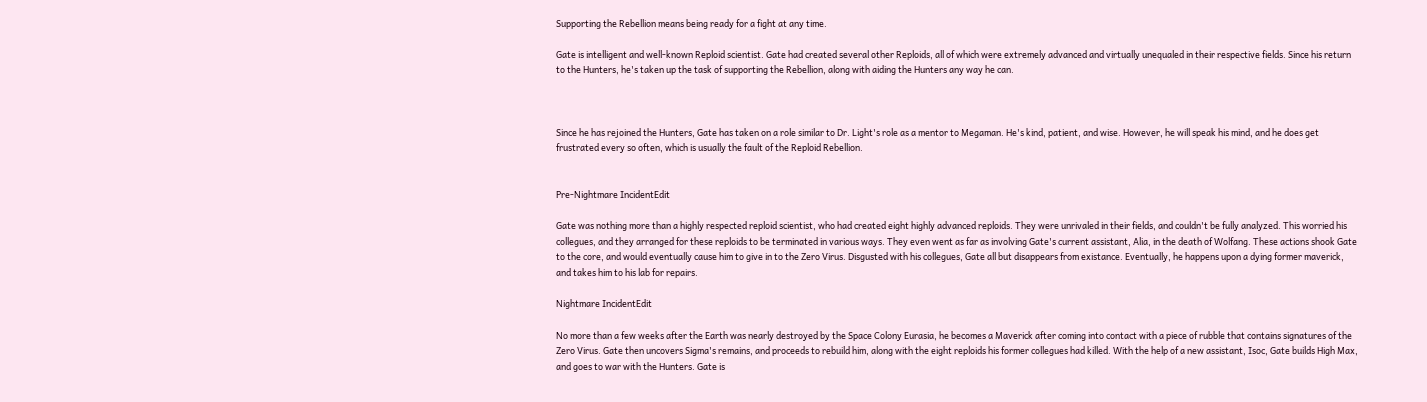Supporting the Rebellion means being ready for a fight at any time.

Gate is intelligent and well-known Reploid scientist. Gate had created several other Reploids, all of which were extremely advanced and virtually unequaled in their respective fields. Since his return to the Hunters, he's taken up the task of supporting the Rebellion, along with aiding the Hunters any way he can.



Since he has rejoined the Hunters, Gate has taken on a role similar to Dr. Light's role as a mentor to Megaman. He's kind, patient, and wise. However, he will speak his mind, and he does get frustrated every so often, which is usually the fault of the Reploid Rebellion.


Pre-Nightmare IncidentEdit

Gate was nothing more than a highly respected reploid scientist, who had created eight highly advanced reploids. They were unrivaled in their fields, and couldn't be fully analyzed. This worried his collegues, and they arranged for these reploids to be terminated in various ways. They even went as far as involving Gate's current assistant, Alia, in the death of Wolfang. These actions shook Gate to the core, and would eventually cause him to give in to the Zero Virus. Disgusted with his collegues, Gate all but disappears from existance. Eventually, he happens upon a dying former maverick, and takes him to his lab for repairs.

Nightmare IncidentEdit

No more than a few weeks after the Earth was nearly destroyed by the Space Colony Eurasia, he becomes a Maverick after coming into contact with a piece of rubble that contains signatures of the Zero Virus. Gate then uncovers Sigma's remains, and proceeds to rebuild him, along with the eight reploids his former collegues had killed. With the help of a new assistant, Isoc, Gate builds High Max, and goes to war with the Hunters. Gate is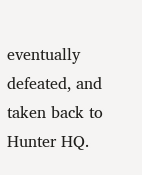eventually defeated, and taken back to Hunter HQ.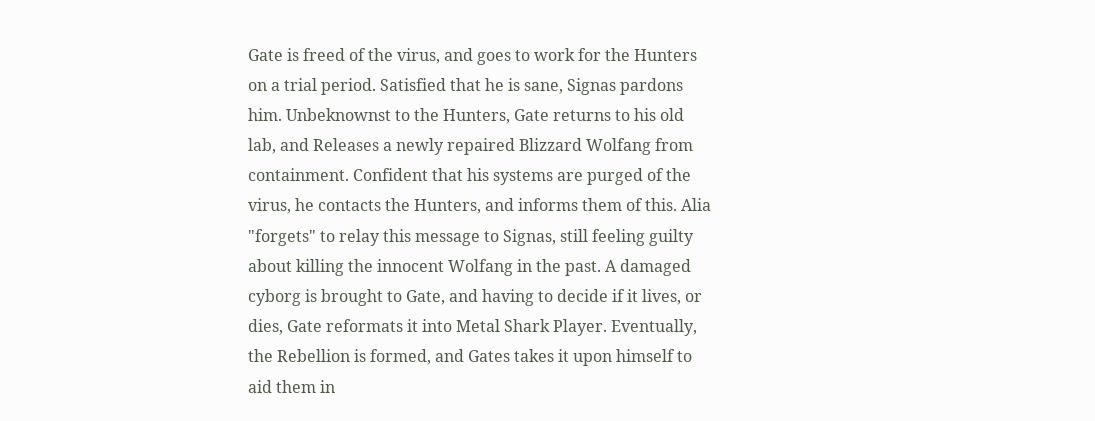Gate is freed of the virus, and goes to work for the Hunters on a trial period. Satisfied that he is sane, Signas pardons him. Unbeknownst to the Hunters, Gate returns to his old lab, and Releases a newly repaired Blizzard Wolfang from containment. Confident that his systems are purged of the virus, he contacts the Hunters, and informs them of this. Alia "forgets" to relay this message to Signas, still feeling guilty about killing the innocent Wolfang in the past. A damaged cyborg is brought to Gate, and having to decide if it lives, or dies, Gate reformats it into Metal Shark Player. Eventually, the Rebellion is formed, and Gates takes it upon himself to aid them in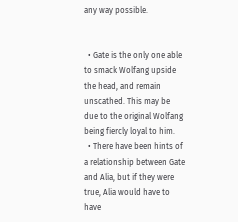any way possible.


  • Gate is the only one able to smack Wolfang upside the head, and remain unscathed. This may be due to the original Wolfang being fiercly loyal to him.
  • There have been hints of a relationship between Gate and Alia, but if they were true, Alia would have to have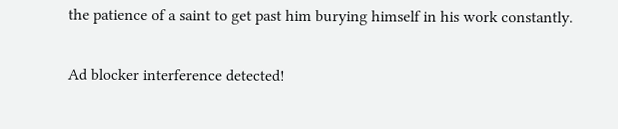the patience of a saint to get past him burying himself in his work constantly.

Ad blocker interference detected!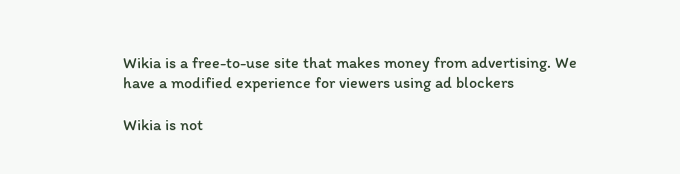Wikia is a free-to-use site that makes money from advertising. We have a modified experience for viewers using ad blockers

Wikia is not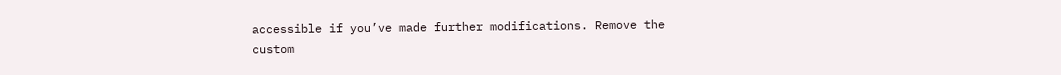accessible if you’ve made further modifications. Remove the custom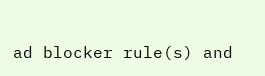ad blocker rule(s) and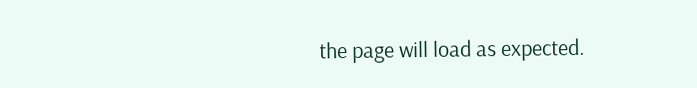the page will load as expected.